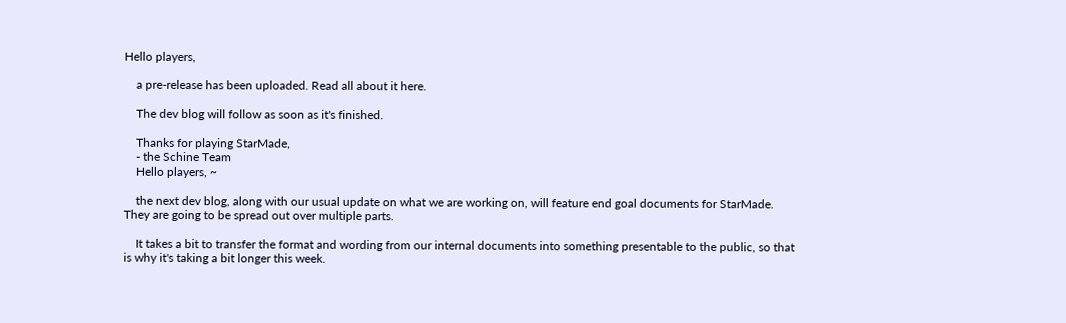Hello players,

    a pre-release has been uploaded. Read all about it here.

    The dev blog will follow as soon as it's finished.

    Thanks for playing StarMade,
    - the Schine Team
    Hello players, ~

    the next dev blog, along with our usual update on what we are working on, will feature end goal documents for StarMade. They are going to be spread out over multiple parts.

    It takes a bit to transfer the format and wording from our internal documents into something presentable to the public, so that is why it's taking a bit longer this week.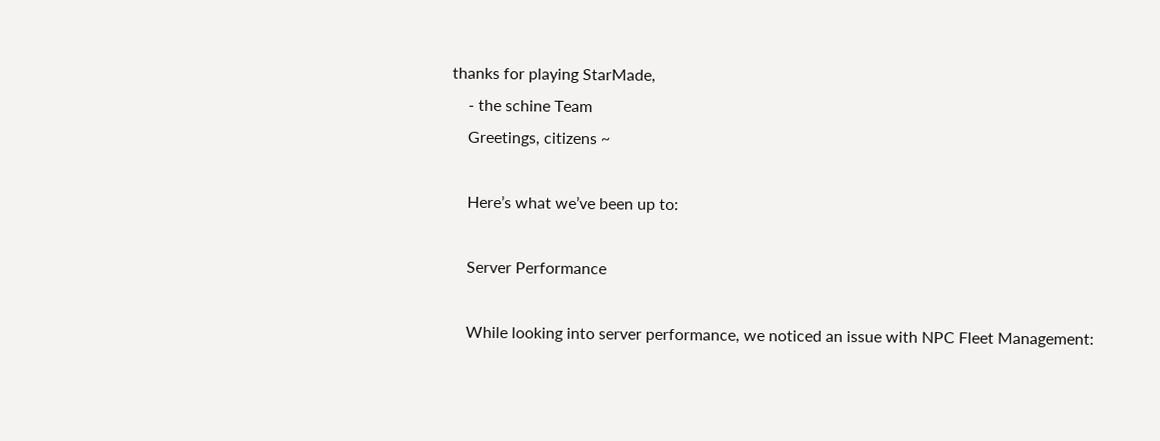thanks for playing StarMade,
    - the schine Team
    Greetings, citizens ~

    Here’s what we’ve been up to:

    Server Performance

    While looking into server performance, we noticed an issue with NPC Fleet Management: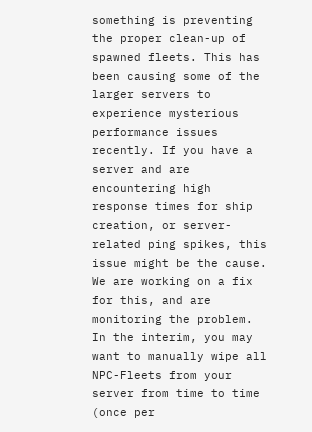something is preventing the proper clean-up of spawned fleets. This has been causing some of the larger servers to experience mysterious performance issues recently. If you have a server and are encountering high response times for ship creation, or server-related ping spikes, this issue might be the cause. We are working on a fix for this, and are monitoring the problem. In the interim, you may want to manually wipe all NPC-Fleets from your server from time to time (once per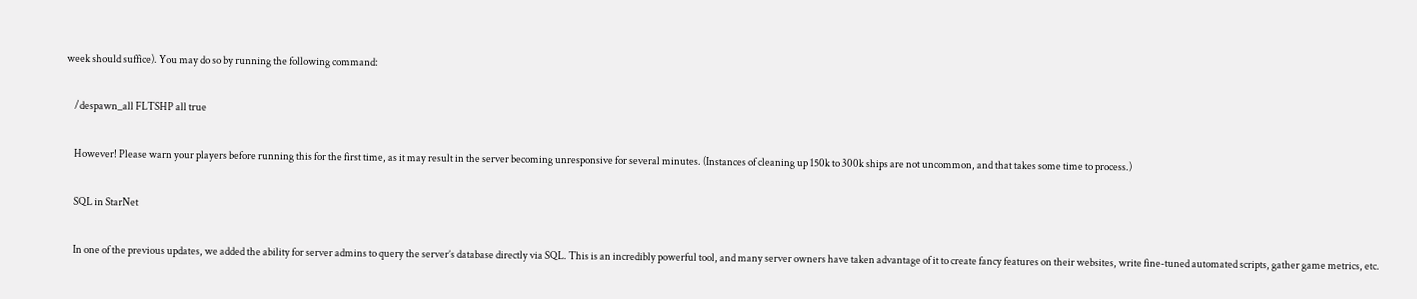week should suffice). You may do so by running the following command:

    /despawn_all FLTSHP all true

    However! Please warn your players before running this for the first time, as it may result in the server becoming unresponsive for several minutes. (Instances of cleaning up 150k to 300k ships are not uncommon, and that takes some time to process.)

    SQL in StarNet

    In one of the previous updates, we added the ability for server admins to query the server’s database directly via SQL. This is an incredibly powerful tool, and many server owners have taken advantage of it to create fancy features on their websites, write fine-tuned automated scripts, gather game metrics, etc.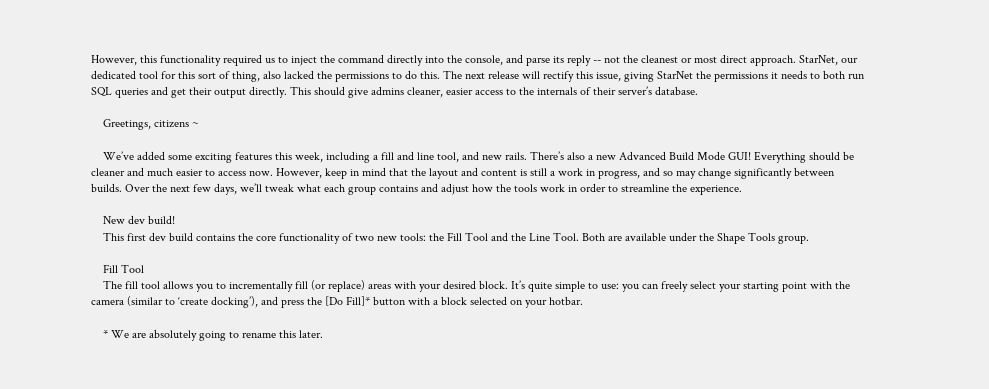However, this functionality required us to inject the command directly into the console, and parse its reply -- not the cleanest or most direct approach. StarNet, our dedicated tool for this sort of thing, also lacked the permissions to do this. The next release will rectify this issue, giving StarNet the permissions it needs to both run SQL queries and get their output directly. This should give admins cleaner, easier access to the internals of their server’s database.

    Greetings, citizens ~

    We’ve added some exciting features this week, including a fill and line tool, and new rails. There’s also a new Advanced Build Mode GUI! Everything should be cleaner and much easier to access now. However, keep in mind that the layout and content is still a work in progress, and so may change significantly between builds. Over the next few days, we’ll tweak what each group contains and adjust how the tools work in order to streamline the experience.

    New dev build!
    This first dev build contains the core functionality of two new tools: the Fill Tool and the Line Tool. Both are available under the Shape Tools group.

    Fill Tool
    The fill tool allows you to incrementally fill (or replace) areas with your desired block. It’s quite simple to use: you can freely select your starting point with the camera (similar to ‘create docking’), and press the [Do Fill]* button with a block selected on your hotbar.

    * We are absolutely going to rename this later.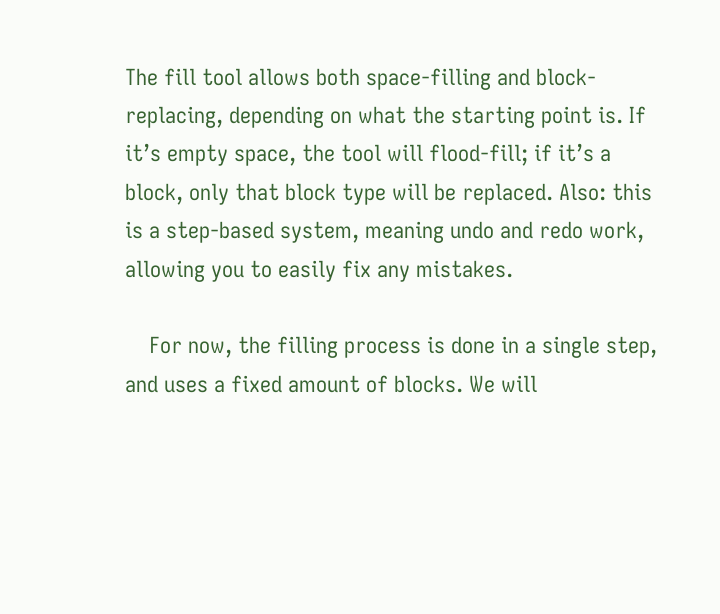The fill tool allows both space-filling and block-replacing, depending on what the starting point is. If it’s empty space, the tool will flood-fill; if it’s a block, only that block type will be replaced. Also: this is a step-based system, meaning undo and redo work, allowing you to easily fix any mistakes.

    For now, the filling process is done in a single step, and uses a fixed amount of blocks. We will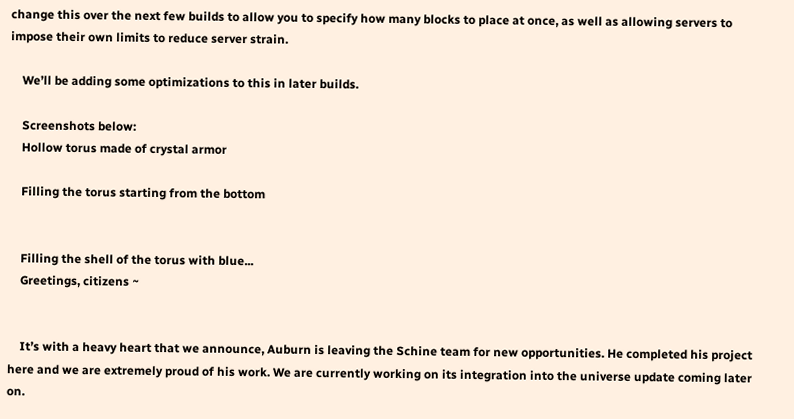change this over the next few builds to allow you to specify how many blocks to place at once, as well as allowing servers to impose their own limits to reduce server strain.

    We’ll be adding some optimizations to this in later builds.

    Screenshots below:
    Hollow torus made of crystal armor

    Filling the torus starting from the bottom


    Filling the shell of the torus with blue...
    Greetings, citizens ~


    It’s with a heavy heart that we announce, Auburn is leaving the Schine team for new opportunities. He completed his project here and we are extremely proud of his work. We are currently working on its integration into the universe update coming later on.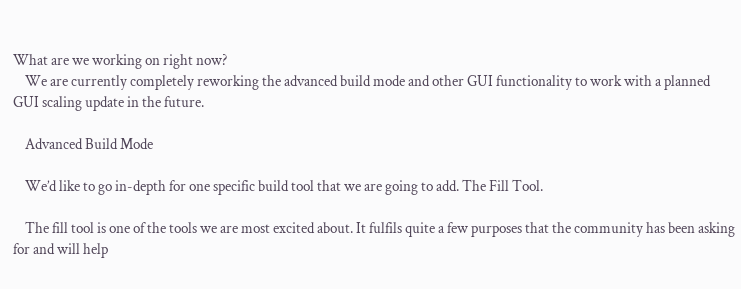What are we working on right now?
    We are currently completely reworking the advanced build mode and other GUI functionality to work with a planned GUI scaling update in the future.

    Advanced Build Mode

    We’d like to go in-depth for one specific build tool that we are going to add. The Fill Tool.

    The fill tool is one of the tools we are most excited about. It fulfils quite a few purposes that the community has been asking for and will help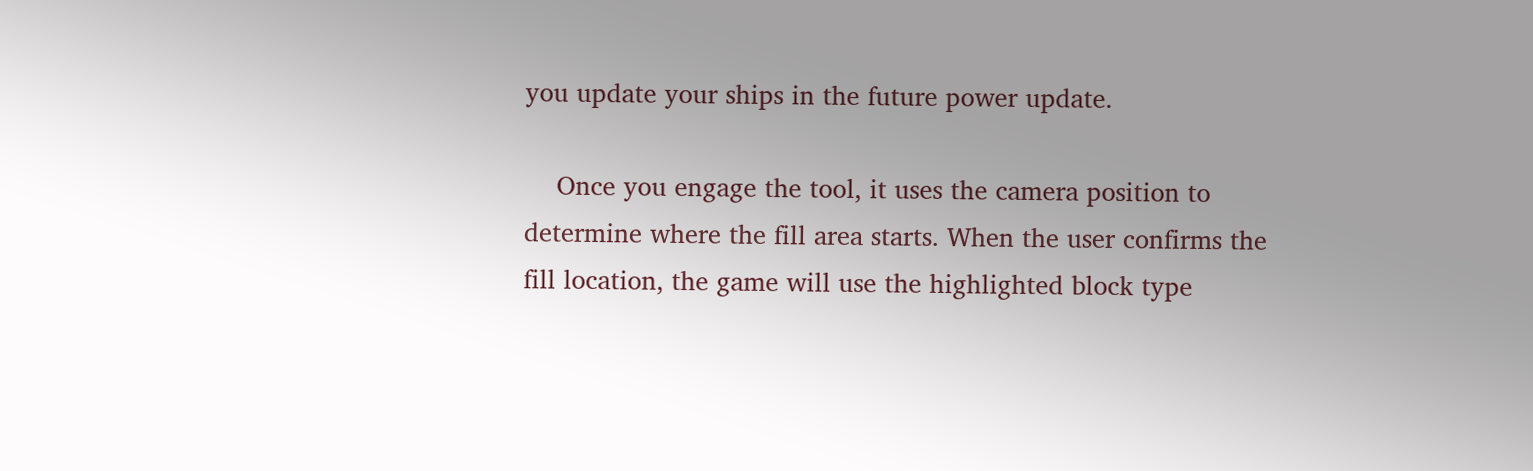you update your ships in the future power update.

    Once you engage the tool, it uses the camera position to determine where the fill area starts. When the user confirms the fill location, the game will use the highlighted block type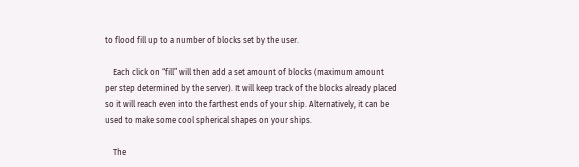to flood fill up to a number of blocks set by the user.

    Each click on “fill” will then add a set amount of blocks (maximum amount per step determined by the server). It will keep track of the blocks already placed so it will reach even into the farthest ends of your ship. Alternatively, it can be used to make some cool spherical shapes on your ships.

    The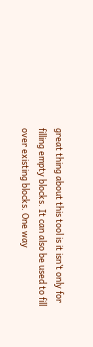great thing about this tool is it isn’t only for filling empty blocks. It can also be used to fill over existing blocks. One way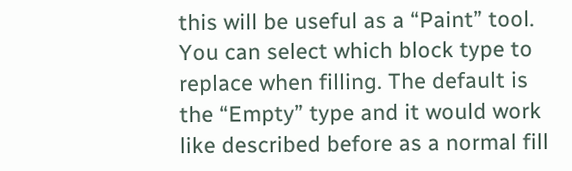this will be useful as a “Paint” tool. You can select which block type to replace when filling. The default is the “Empty” type and it would work like described before as a normal fill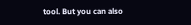tool. But you can also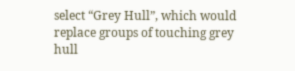select “Grey Hull”, which would replace groups of touching grey hull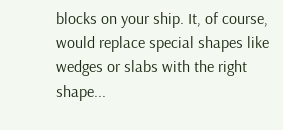blocks on your ship. It, of course, would replace special shapes like wedges or slabs with the right shape...